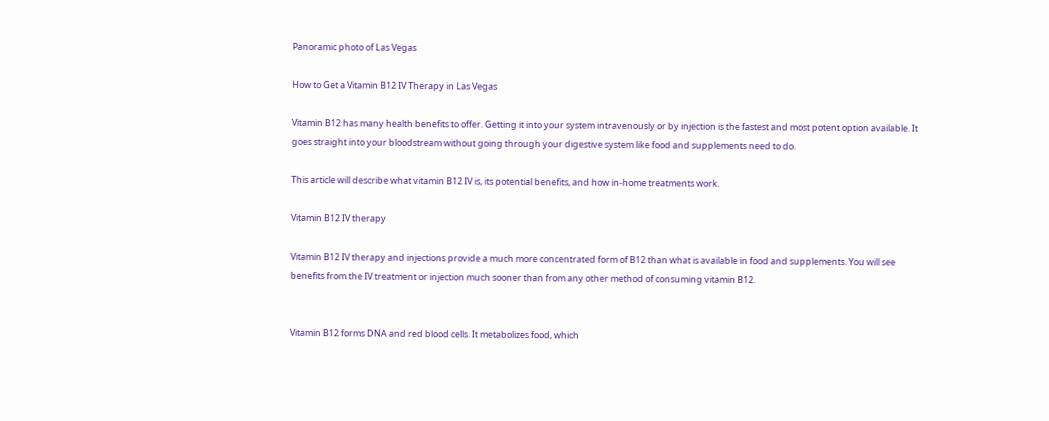Panoramic photo of Las Vegas

How to Get a Vitamin B12 IV Therapy in Las Vegas

Vitamin B12 has many health benefits to offer. Getting it into your system intravenously or by injection is the fastest and most potent option available. It goes straight into your bloodstream without going through your digestive system like food and supplements need to do.

This article will describe what vitamin B12 IV is, its potential benefits, and how in-home treatments work.

Vitamin B12 IV therapy

Vitamin B12 IV therapy and injections provide a much more concentrated form of B12 than what is available in food and supplements. You will see benefits from the IV treatment or injection much sooner than from any other method of consuming vitamin B12.


Vitamin B12 forms DNA and red blood cells. It metabolizes food, which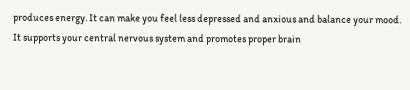produces energy. It can make you feel less depressed and anxious and balance your mood. It supports your central nervous system and promotes proper brain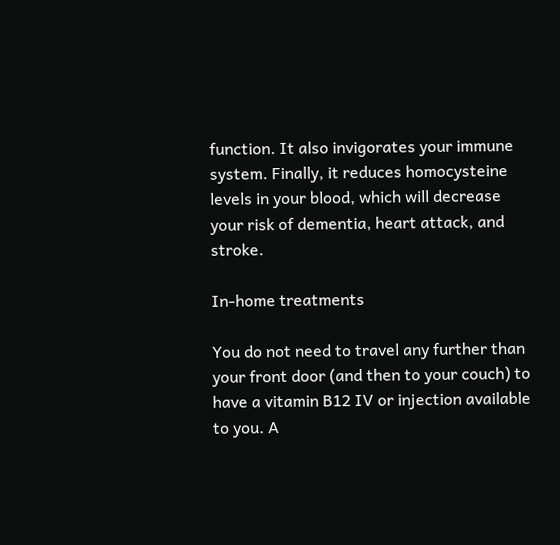function. It also invigorates your immune system. Finally, it reduces homocysteine levels in your blood, which will decrease your risk of dementia, heart attack, and stroke.

In-home treatments

You do not need to travel any further than your front door (and then to your couch) to have a vitamin B12 IV or injection available to you. A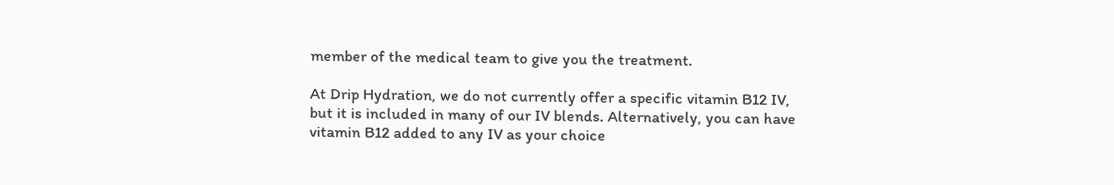member of the medical team to give you the treatment.

At Drip Hydration, we do not currently offer a specific vitamin B12 IV, but it is included in many of our IV blends. Alternatively, you can have vitamin B12 added to any IV as your choice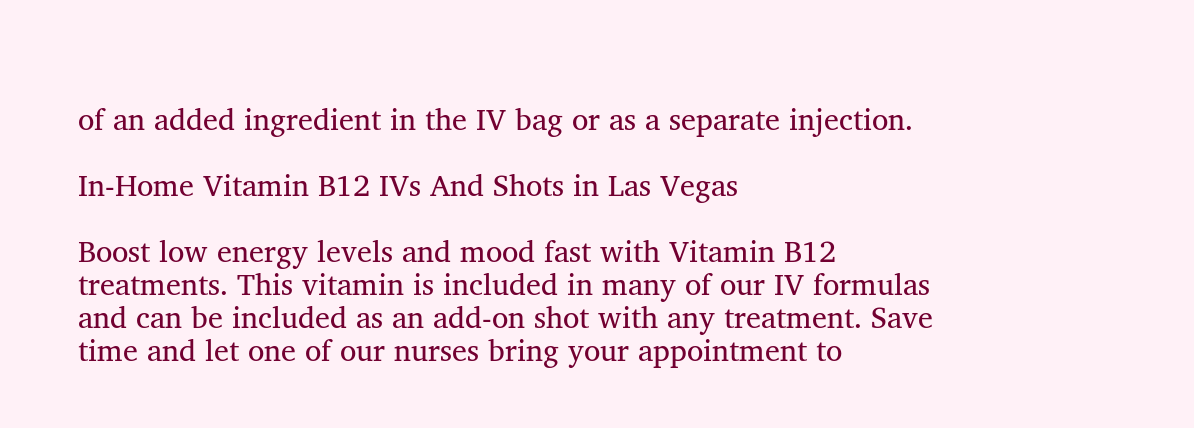of an added ingredient in the IV bag or as a separate injection.

In-Home Vitamin B12 IVs And Shots in Las Vegas

Boost low energy levels and mood fast with Vitamin B12 treatments. This vitamin is included in many of our IV formulas and can be included as an add-on shot with any treatment. Save time and let one of our nurses bring your appointment to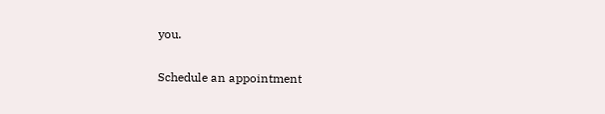you.

Schedule an appointment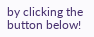by clicking the button below!